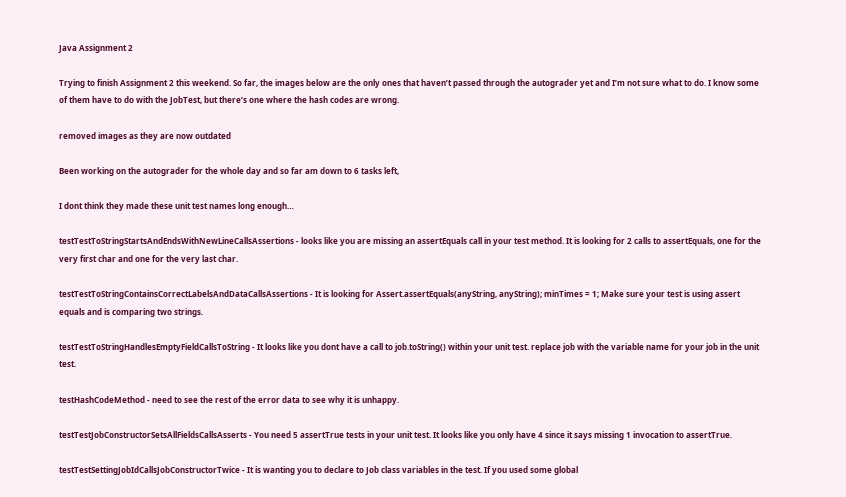Java Assignment 2

Trying to finish Assignment 2 this weekend. So far, the images below are the only ones that haven’t passed through the autograder yet and I’m not sure what to do. I know some of them have to do with the JobTest, but there’s one where the hash codes are wrong.

removed images as they are now outdated

Been working on the autograder for the whole day and so far am down to 6 tasks left,

I dont think they made these unit test names long enough…

testTestToStringStartsAndEndsWithNewLineCallsAssertions - looks like you are missing an assertEquals call in your test method. It is looking for 2 calls to assertEquals, one for the very first char and one for the very last char.

testTestToStringContainsCorrectLabelsAndDataCallsAssertions - It is looking for Assert.assertEquals(anyString, anyString); minTimes = 1; Make sure your test is using assert equals and is comparing two strings.

testTestToStringHandlesEmptyFieldCallsToString - It looks like you dont have a call to job.toString() within your unit test. replace job with the variable name for your job in the unit test.

testHashCodeMethod - need to see the rest of the error data to see why it is unhappy.

testTestJobConstructorSetsAllFieldsCallsAsserts - You need 5 assertTrue tests in your unit test. It looks like you only have 4 since it says missing 1 invocation to assertTrue.

testTestSettingJobIdCallsJobConstructorTwice - It is wanting you to declare to Job class variables in the test. If you used some global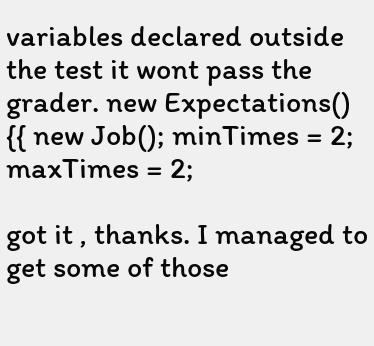variables declared outside the test it wont pass the grader. new Expectations() {{ new Job(); minTimes = 2; maxTimes = 2;

got it , thanks. I managed to get some of those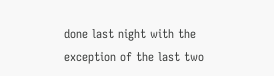done last night with the exception of the last two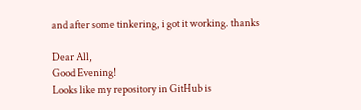and after some tinkering, i got it working. thanks

Dear All,
Good Evening!
Looks like my repository in GitHub is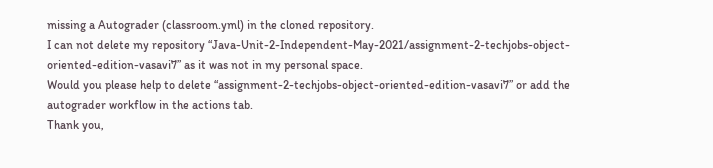missing a Autograder (classroom.yml) in the cloned repository.
I can not delete my repository “Java-Unit-2-Independent-May-2021/assignment-2-techjobs-object-oriented-edition-vasavi7” as it was not in my personal space.
Would you please help to delete “assignment-2-techjobs-object-oriented-edition-vasavi7” or add the autograder workflow in the actions tab.
Thank you,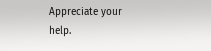Appreciate your help.